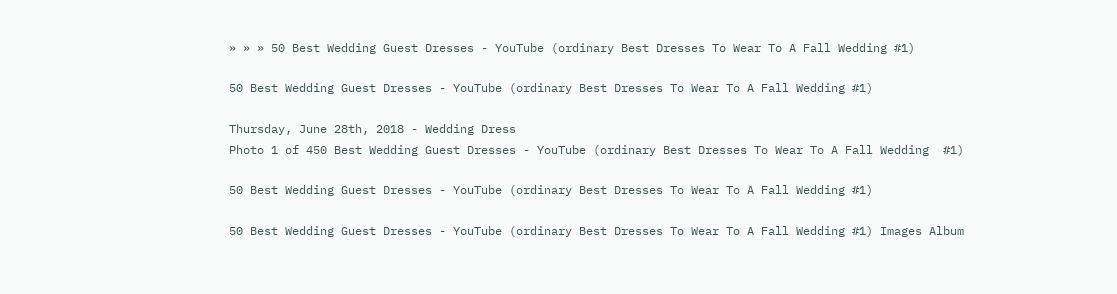» » » 50 Best Wedding Guest Dresses - YouTube (ordinary Best Dresses To Wear To A Fall Wedding #1)

50 Best Wedding Guest Dresses - YouTube (ordinary Best Dresses To Wear To A Fall Wedding #1)

Thursday, June 28th, 2018 - Wedding Dress
Photo 1 of 450 Best Wedding Guest Dresses - YouTube (ordinary Best Dresses To Wear To A Fall Wedding  #1)

50 Best Wedding Guest Dresses - YouTube (ordinary Best Dresses To Wear To A Fall Wedding #1)

50 Best Wedding Guest Dresses - YouTube (ordinary Best Dresses To Wear To A Fall Wedding #1) Images Album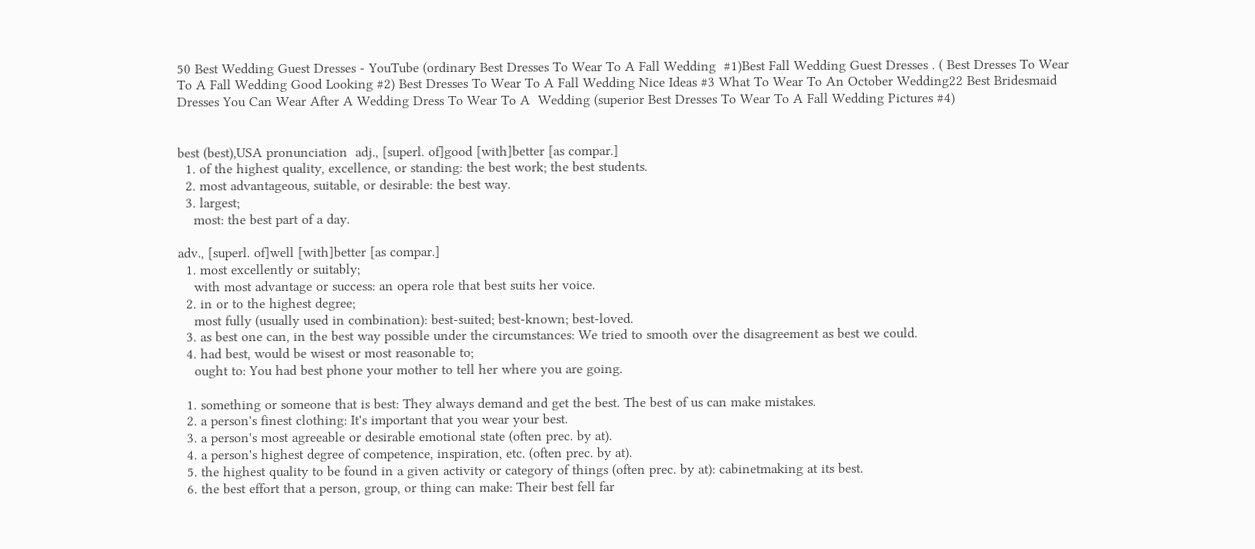50 Best Wedding Guest Dresses - YouTube (ordinary Best Dresses To Wear To A Fall Wedding  #1)Best Fall Wedding Guest Dresses . ( Best Dresses To Wear To A Fall Wedding Good Looking #2) Best Dresses To Wear To A Fall Wedding Nice Ideas #3 What To Wear To An October Wedding22 Best Bridesmaid Dresses You Can Wear After A Wedding Dress To Wear To A  Wedding (superior Best Dresses To Wear To A Fall Wedding Pictures #4)


best (best),USA pronunciation  adj., [superl. of]good [with]better [as compar.]
  1. of the highest quality, excellence, or standing: the best work; the best students.
  2. most advantageous, suitable, or desirable: the best way.
  3. largest;
    most: the best part of a day.

adv., [superl. of]well [with]better [as compar.]
  1. most excellently or suitably;
    with most advantage or success: an opera role that best suits her voice.
  2. in or to the highest degree;
    most fully (usually used in combination): best-suited; best-known; best-loved.
  3. as best one can, in the best way possible under the circumstances: We tried to smooth over the disagreement as best we could.
  4. had best, would be wisest or most reasonable to;
    ought to: You had best phone your mother to tell her where you are going.

  1. something or someone that is best: They always demand and get the best. The best of us can make mistakes.
  2. a person's finest clothing: It's important that you wear your best.
  3. a person's most agreeable or desirable emotional state (often prec. by at).
  4. a person's highest degree of competence, inspiration, etc. (often prec. by at).
  5. the highest quality to be found in a given activity or category of things (often prec. by at): cabinetmaking at its best.
  6. the best effort that a person, group, or thing can make: Their best fell far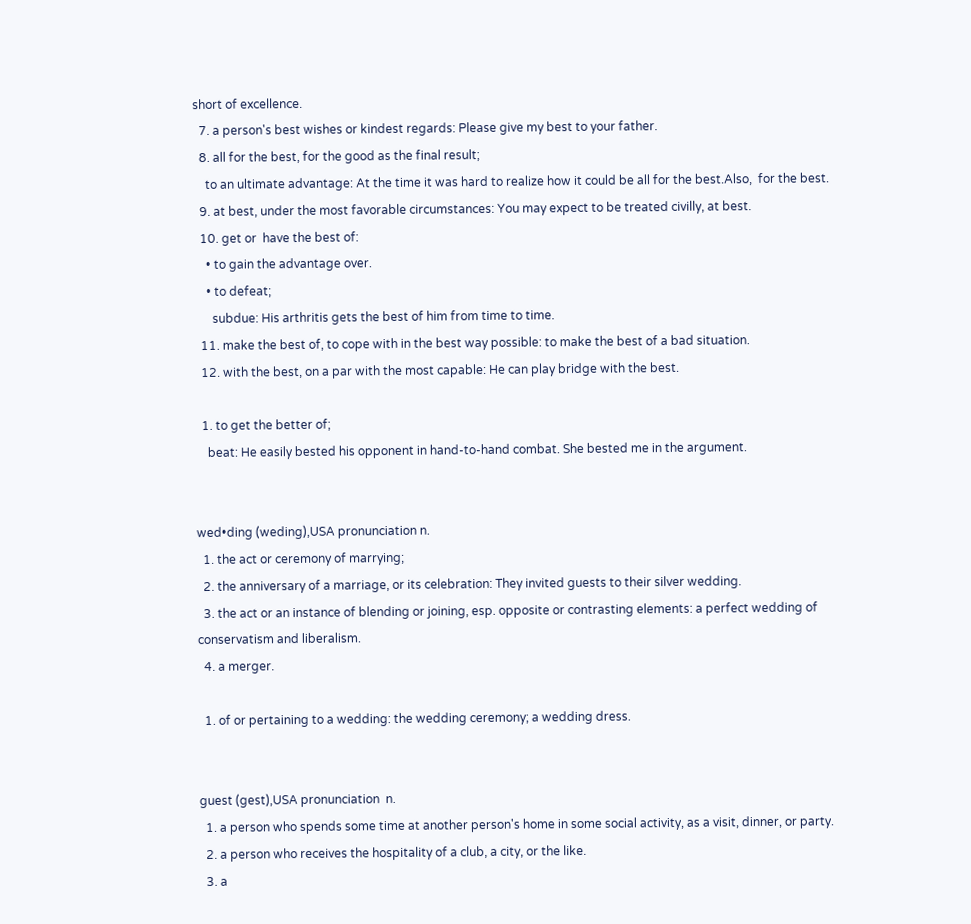short of excellence.
  7. a person's best wishes or kindest regards: Please give my best to your father.
  8. all for the best, for the good as the final result;
    to an ultimate advantage: At the time it was hard to realize how it could be all for the best.Also,  for the best.
  9. at best, under the most favorable circumstances: You may expect to be treated civilly, at best.
  10. get or  have the best of:
    • to gain the advantage over.
    • to defeat;
      subdue: His arthritis gets the best of him from time to time.
  11. make the best of, to cope with in the best way possible: to make the best of a bad situation.
  12. with the best, on a par with the most capable: He can play bridge with the best.

  1. to get the better of;
    beat: He easily bested his opponent in hand-to-hand combat. She bested me in the argument.


wed•ding (weding),USA pronunciation n.
  1. the act or ceremony of marrying;
  2. the anniversary of a marriage, or its celebration: They invited guests to their silver wedding.
  3. the act or an instance of blending or joining, esp. opposite or contrasting elements: a perfect wedding of conservatism and liberalism.
  4. a merger.

  1. of or pertaining to a wedding: the wedding ceremony; a wedding dress.


guest (gest),USA pronunciation  n.
  1. a person who spends some time at another person's home in some social activity, as a visit, dinner, or party.
  2. a person who receives the hospitality of a club, a city, or the like.
  3. a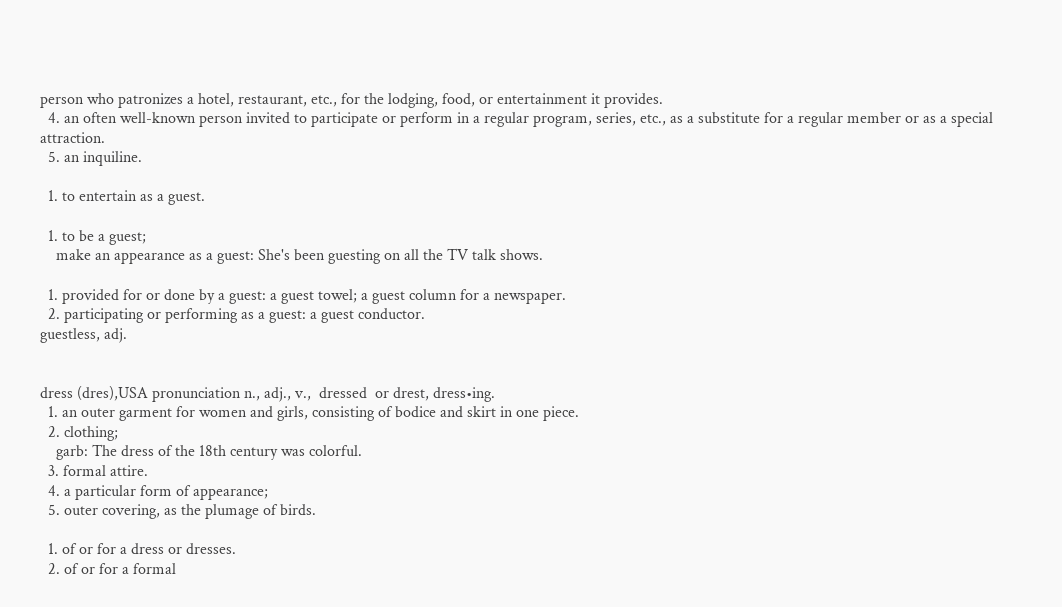person who patronizes a hotel, restaurant, etc., for the lodging, food, or entertainment it provides.
  4. an often well-known person invited to participate or perform in a regular program, series, etc., as a substitute for a regular member or as a special attraction.
  5. an inquiline.

  1. to entertain as a guest.

  1. to be a guest;
    make an appearance as a guest: She's been guesting on all the TV talk shows.

  1. provided for or done by a guest: a guest towel; a guest column for a newspaper.
  2. participating or performing as a guest: a guest conductor.
guestless, adj.


dress (dres),USA pronunciation n., adj., v.,  dressed  or drest, dress•ing.
  1. an outer garment for women and girls, consisting of bodice and skirt in one piece.
  2. clothing;
    garb: The dress of the 18th century was colorful.
  3. formal attire.
  4. a particular form of appearance;
  5. outer covering, as the plumage of birds.

  1. of or for a dress or dresses.
  2. of or for a formal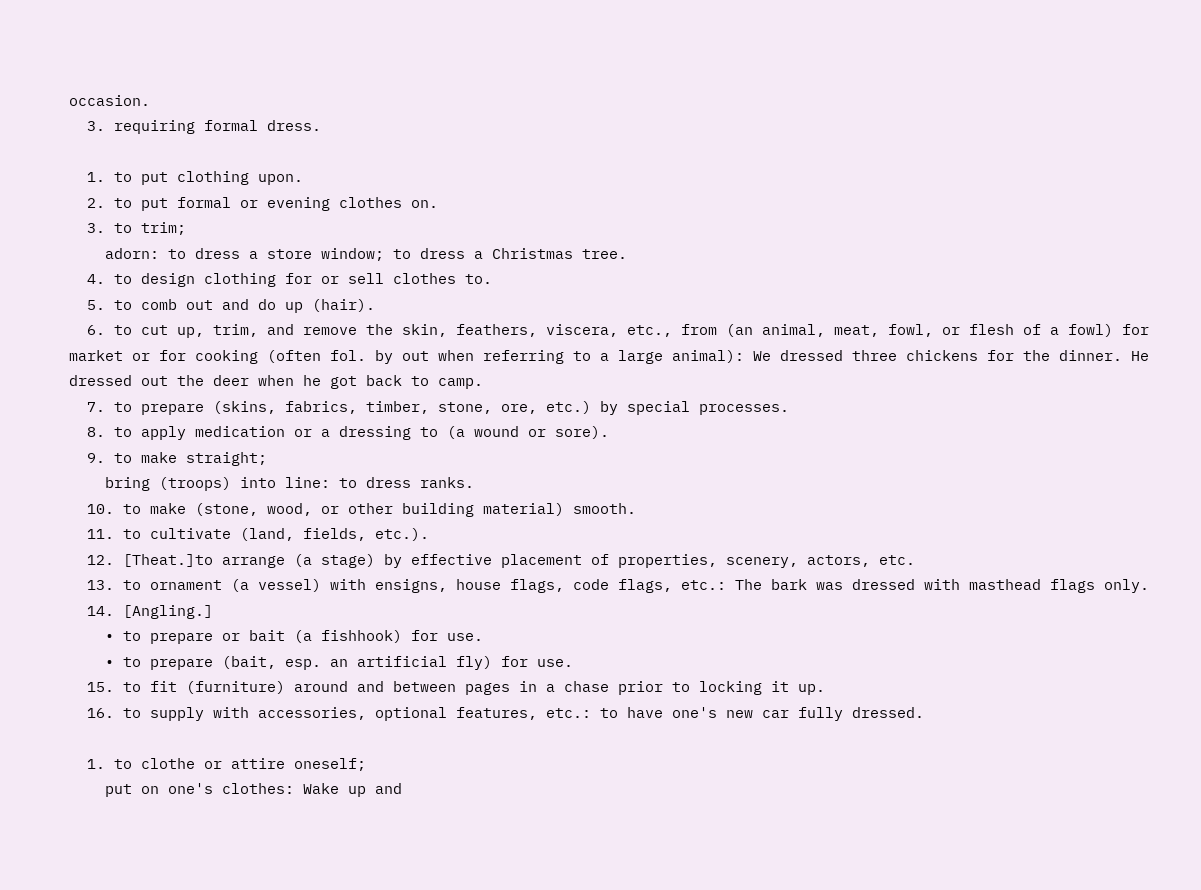occasion.
  3. requiring formal dress.

  1. to put clothing upon.
  2. to put formal or evening clothes on.
  3. to trim;
    adorn: to dress a store window; to dress a Christmas tree.
  4. to design clothing for or sell clothes to.
  5. to comb out and do up (hair).
  6. to cut up, trim, and remove the skin, feathers, viscera, etc., from (an animal, meat, fowl, or flesh of a fowl) for market or for cooking (often fol. by out when referring to a large animal): We dressed three chickens for the dinner. He dressed out the deer when he got back to camp.
  7. to prepare (skins, fabrics, timber, stone, ore, etc.) by special processes.
  8. to apply medication or a dressing to (a wound or sore).
  9. to make straight;
    bring (troops) into line: to dress ranks.
  10. to make (stone, wood, or other building material) smooth.
  11. to cultivate (land, fields, etc.).
  12. [Theat.]to arrange (a stage) by effective placement of properties, scenery, actors, etc.
  13. to ornament (a vessel) with ensigns, house flags, code flags, etc.: The bark was dressed with masthead flags only.
  14. [Angling.]
    • to prepare or bait (a fishhook) for use.
    • to prepare (bait, esp. an artificial fly) for use.
  15. to fit (furniture) around and between pages in a chase prior to locking it up.
  16. to supply with accessories, optional features, etc.: to have one's new car fully dressed.

  1. to clothe or attire oneself;
    put on one's clothes: Wake up and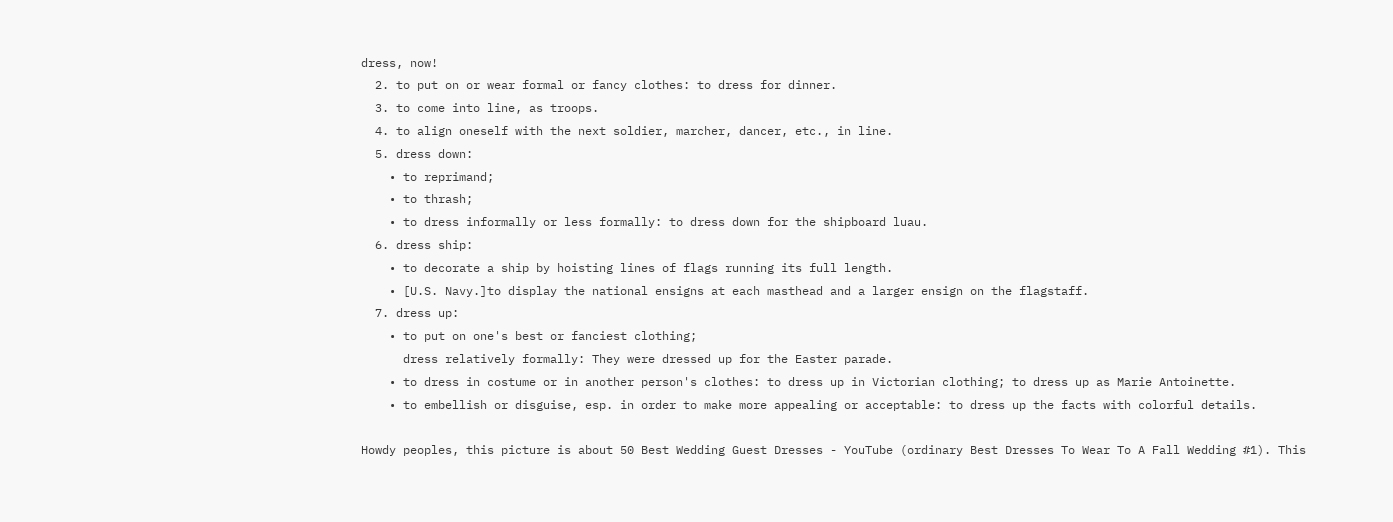dress, now!
  2. to put on or wear formal or fancy clothes: to dress for dinner.
  3. to come into line, as troops.
  4. to align oneself with the next soldier, marcher, dancer, etc., in line.
  5. dress down:
    • to reprimand;
    • to thrash;
    • to dress informally or less formally: to dress down for the shipboard luau.
  6. dress ship:
    • to decorate a ship by hoisting lines of flags running its full length.
    • [U.S. Navy.]to display the national ensigns at each masthead and a larger ensign on the flagstaff.
  7. dress up:
    • to put on one's best or fanciest clothing;
      dress relatively formally: They were dressed up for the Easter parade.
    • to dress in costume or in another person's clothes: to dress up in Victorian clothing; to dress up as Marie Antoinette.
    • to embellish or disguise, esp. in order to make more appealing or acceptable: to dress up the facts with colorful details.

Howdy peoples, this picture is about 50 Best Wedding Guest Dresses - YouTube (ordinary Best Dresses To Wear To A Fall Wedding #1). This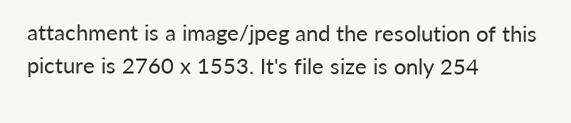attachment is a image/jpeg and the resolution of this picture is 2760 x 1553. It's file size is only 254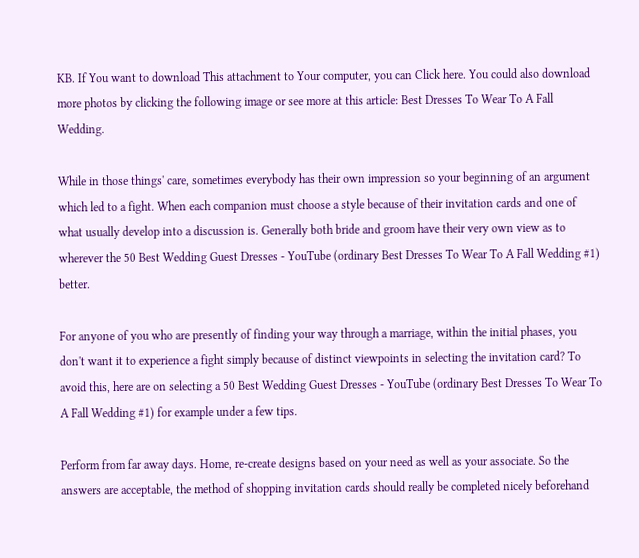KB. If You want to download This attachment to Your computer, you can Click here. You could also download more photos by clicking the following image or see more at this article: Best Dresses To Wear To A Fall Wedding.

While in those things' care, sometimes everybody has their own impression so your beginning of an argument which led to a fight. When each companion must choose a style because of their invitation cards and one of what usually develop into a discussion is. Generally both bride and groom have their very own view as to wherever the 50 Best Wedding Guest Dresses - YouTube (ordinary Best Dresses To Wear To A Fall Wedding #1) better.

For anyone of you who are presently of finding your way through a marriage, within the initial phases, you don't want it to experience a fight simply because of distinct viewpoints in selecting the invitation card? To avoid this, here are on selecting a 50 Best Wedding Guest Dresses - YouTube (ordinary Best Dresses To Wear To A Fall Wedding #1) for example under a few tips.

Perform from far away days. Home, re-create designs based on your need as well as your associate. So the answers are acceptable, the method of shopping invitation cards should really be completed nicely beforehand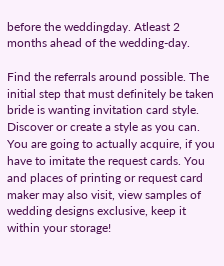before the weddingday. Atleast 2 months ahead of the wedding-day.

Find the referrals around possible. The initial step that must definitely be taken bride is wanting invitation card style. Discover or create a style as you can. You are going to actually acquire, if you have to imitate the request cards. You and places of printing or request card maker may also visit, view samples of wedding designs exclusive, keep it within your storage!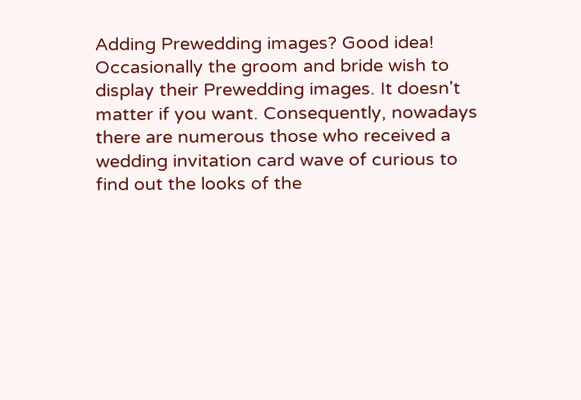Adding Prewedding images? Good idea! Occasionally the groom and bride wish to display their Prewedding images. It doesn't matter if you want. Consequently, nowadays there are numerous those who received a wedding invitation card wave of curious to find out the looks of the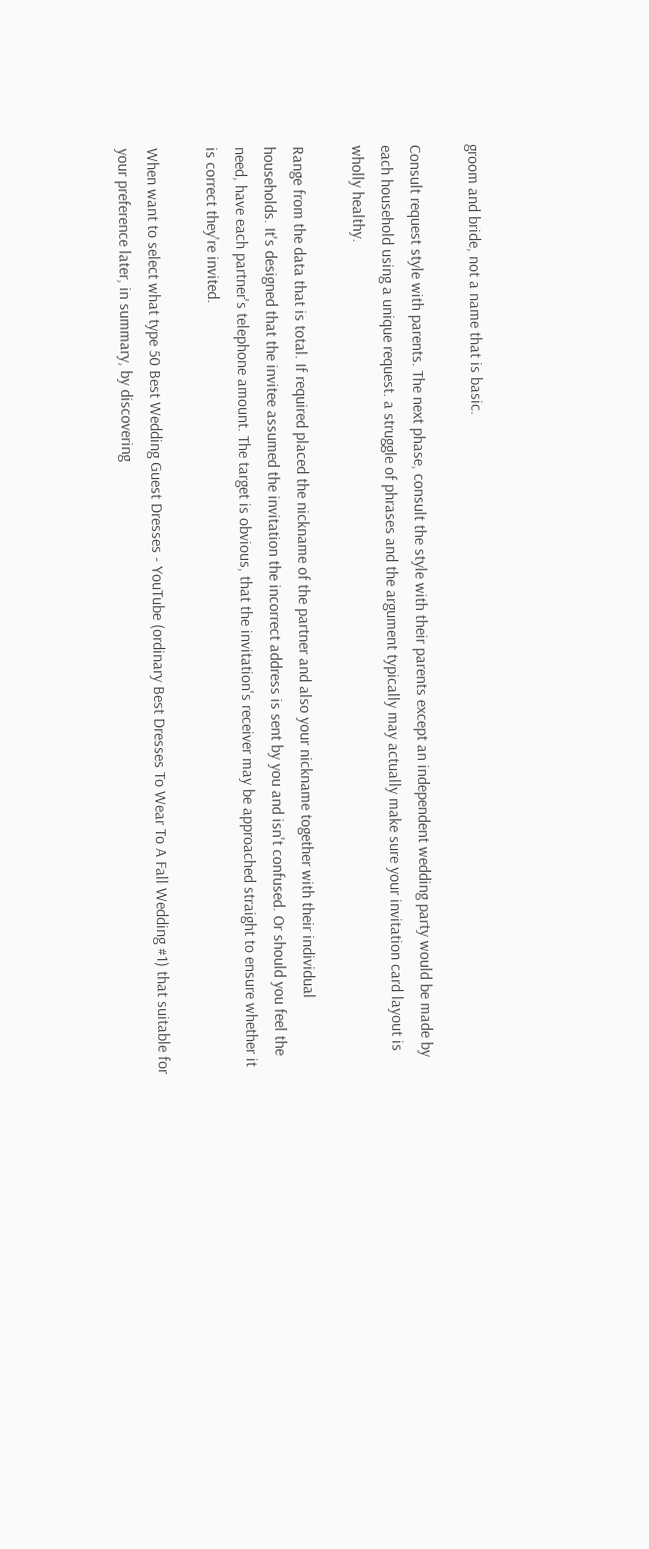groom and bride, not a name that is basic.

Consult request style with parents. The next phase, consult the style with their parents except an independent wedding party would be made by each household using a unique request. a struggle of phrases and the argument typically may actually make sure your invitation card layout is wholly healthy.

Range from the data that is total. If required placed the nickname of the partner and also your nickname together with their individual households. It's designed that the invitee assumed the invitation the incorrect address is sent by you and isn't confused. Or should you feel the need, have each partner's telephone amount. The target is obvious, that the invitation's receiver may be approached straight to ensure whether it is correct they're invited.

When want to select what type 50 Best Wedding Guest Dresses - YouTube (ordinary Best Dresses To Wear To A Fall Wedding #1) that suitable for your preference later, in summary, by discovering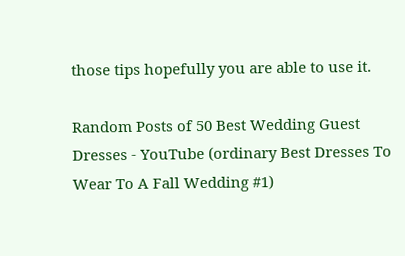those tips hopefully you are able to use it.

Random Posts of 50 Best Wedding Guest Dresses - YouTube (ordinary Best Dresses To Wear To A Fall Wedding #1)